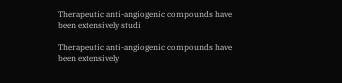Therapeutic anti-angiogenic compounds have been extensively studi

Therapeutic anti-angiogenic compounds have been extensively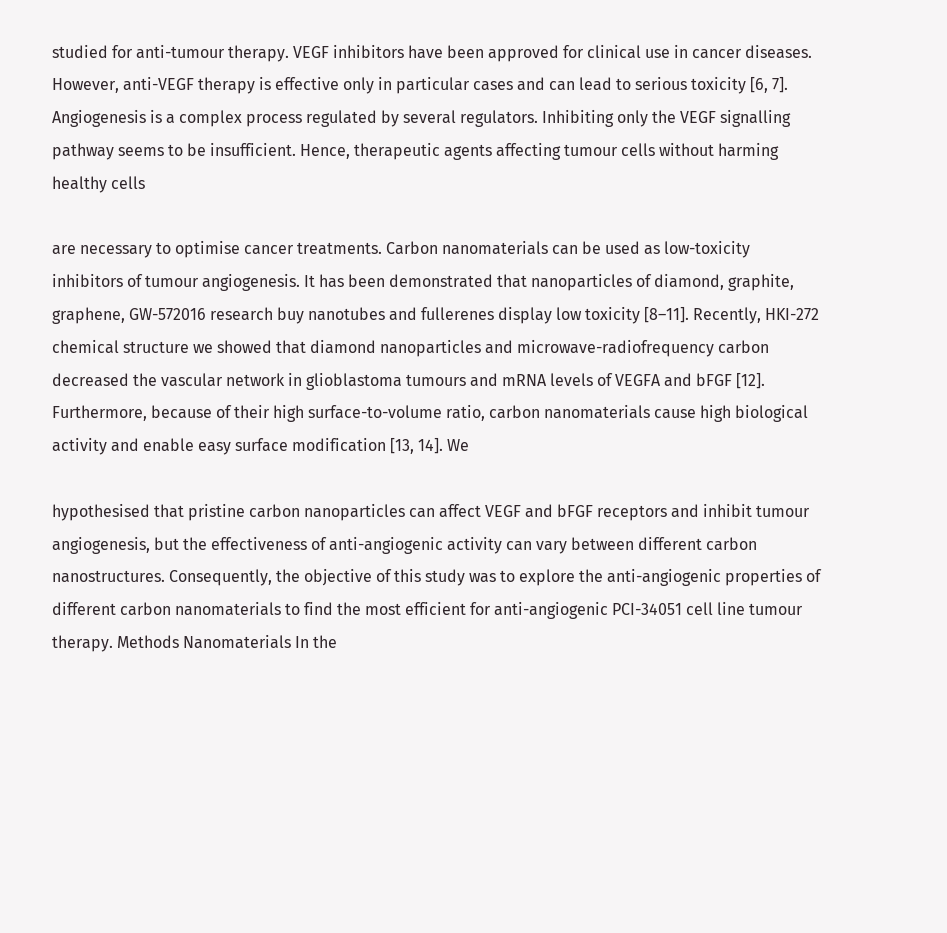studied for anti-tumour therapy. VEGF inhibitors have been approved for clinical use in cancer diseases. However, anti-VEGF therapy is effective only in particular cases and can lead to serious toxicity [6, 7]. Angiogenesis is a complex process regulated by several regulators. Inhibiting only the VEGF signalling pathway seems to be insufficient. Hence, therapeutic agents affecting tumour cells without harming healthy cells

are necessary to optimise cancer treatments. Carbon nanomaterials can be used as low-toxicity inhibitors of tumour angiogenesis. It has been demonstrated that nanoparticles of diamond, graphite, graphene, GW-572016 research buy nanotubes and fullerenes display low toxicity [8–11]. Recently, HKI-272 chemical structure we showed that diamond nanoparticles and microwave-radiofrequency carbon decreased the vascular network in glioblastoma tumours and mRNA levels of VEGFA and bFGF [12]. Furthermore, because of their high surface-to-volume ratio, carbon nanomaterials cause high biological activity and enable easy surface modification [13, 14]. We

hypothesised that pristine carbon nanoparticles can affect VEGF and bFGF receptors and inhibit tumour angiogenesis, but the effectiveness of anti-angiogenic activity can vary between different carbon nanostructures. Consequently, the objective of this study was to explore the anti-angiogenic properties of different carbon nanomaterials to find the most efficient for anti-angiogenic PCI-34051 cell line tumour therapy. Methods Nanomaterials In the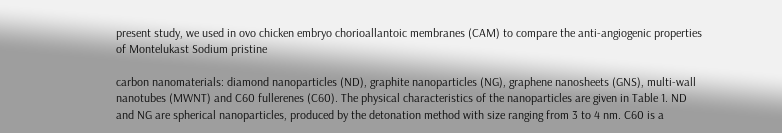present study, we used in ovo chicken embryo chorioallantoic membranes (CAM) to compare the anti-angiogenic properties of Montelukast Sodium pristine

carbon nanomaterials: diamond nanoparticles (ND), graphite nanoparticles (NG), graphene nanosheets (GNS), multi-wall nanotubes (MWNT) and C60 fullerenes (C60). The physical characteristics of the nanoparticles are given in Table 1. ND and NG are spherical nanoparticles, produced by the detonation method with size ranging from 3 to 4 nm. C60 is a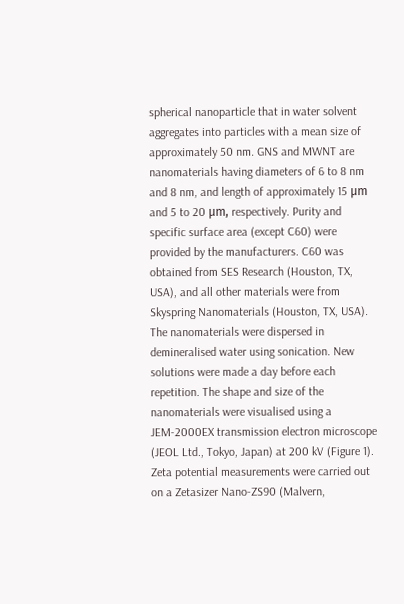spherical nanoparticle that in water solvent aggregates into particles with a mean size of approximately 50 nm. GNS and MWNT are nanomaterials having diameters of 6 to 8 nm and 8 nm, and length of approximately 15 μm and 5 to 20 μm, respectively. Purity and specific surface area (except C60) were provided by the manufacturers. C60 was obtained from SES Research (Houston, TX, USA), and all other materials were from Skyspring Nanomaterials (Houston, TX, USA). The nanomaterials were dispersed in demineralised water using sonication. New solutions were made a day before each repetition. The shape and size of the nanomaterials were visualised using a JEM-2000EX transmission electron microscope (JEOL Ltd., Tokyo, Japan) at 200 kV (Figure 1). Zeta potential measurements were carried out on a Zetasizer Nano-ZS90 (Malvern,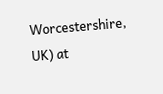Worcestershire, UK) at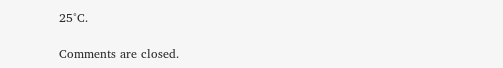25°C.

Comments are closed.